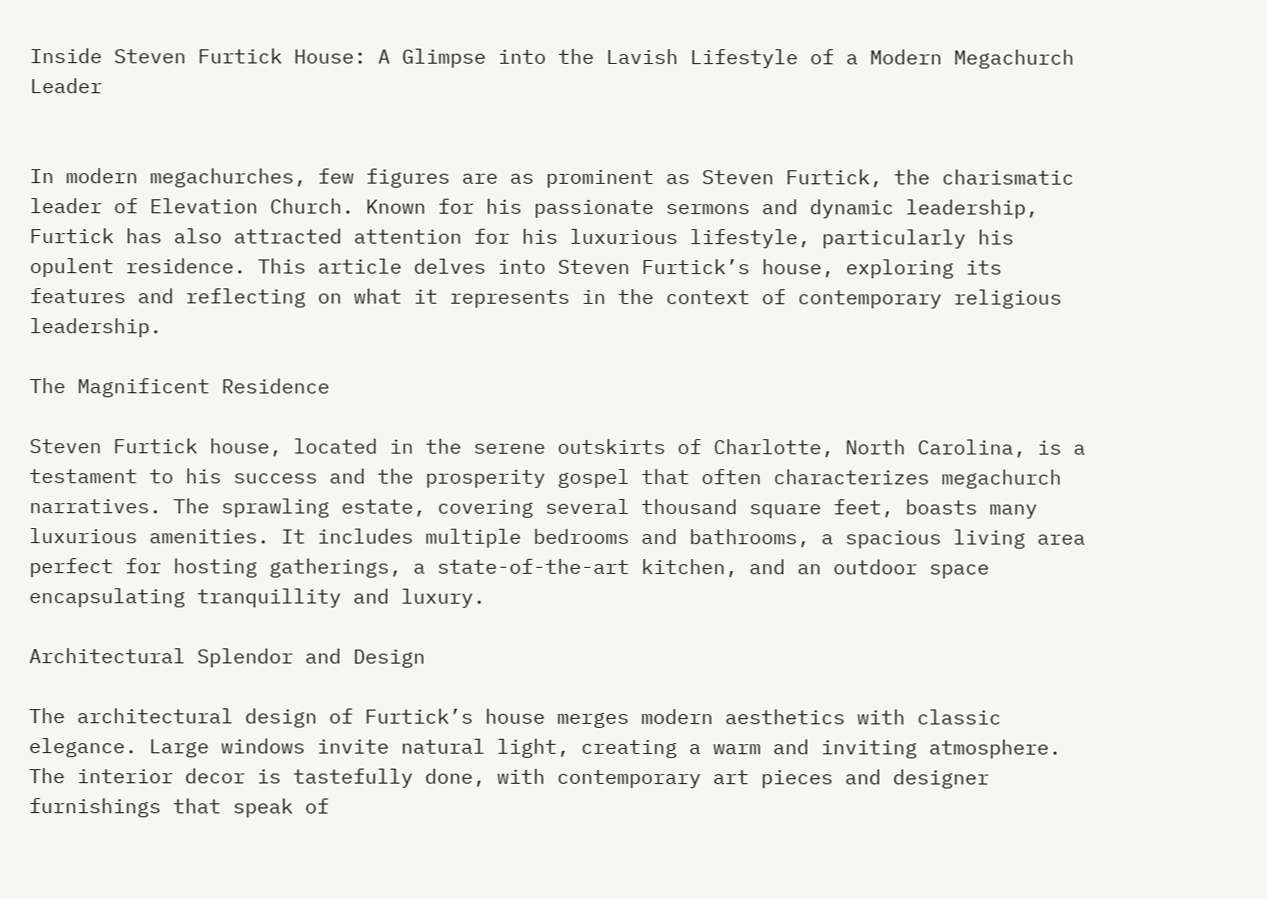Inside Steven Furtick House: A Glimpse into the Lavish Lifestyle of a Modern Megachurch Leader


In modern megachurches, few figures are as prominent as Steven Furtick, the charismatic leader of Elevation Church. Known for his passionate sermons and dynamic leadership, Furtick has also attracted attention for his luxurious lifestyle, particularly his opulent residence. This article delves into Steven Furtick’s house, exploring its features and reflecting on what it represents in the context of contemporary religious leadership.

The Magnificent Residence

Steven Furtick house, located in the serene outskirts of Charlotte, North Carolina, is a testament to his success and the prosperity gospel that often characterizes megachurch narratives. The sprawling estate, covering several thousand square feet, boasts many luxurious amenities. It includes multiple bedrooms and bathrooms, a spacious living area perfect for hosting gatherings, a state-of-the-art kitchen, and an outdoor space encapsulating tranquillity and luxury.

Architectural Splendor and Design

The architectural design of Furtick’s house merges modern aesthetics with classic elegance. Large windows invite natural light, creating a warm and inviting atmosphere. The interior decor is tastefully done, with contemporary art pieces and designer furnishings that speak of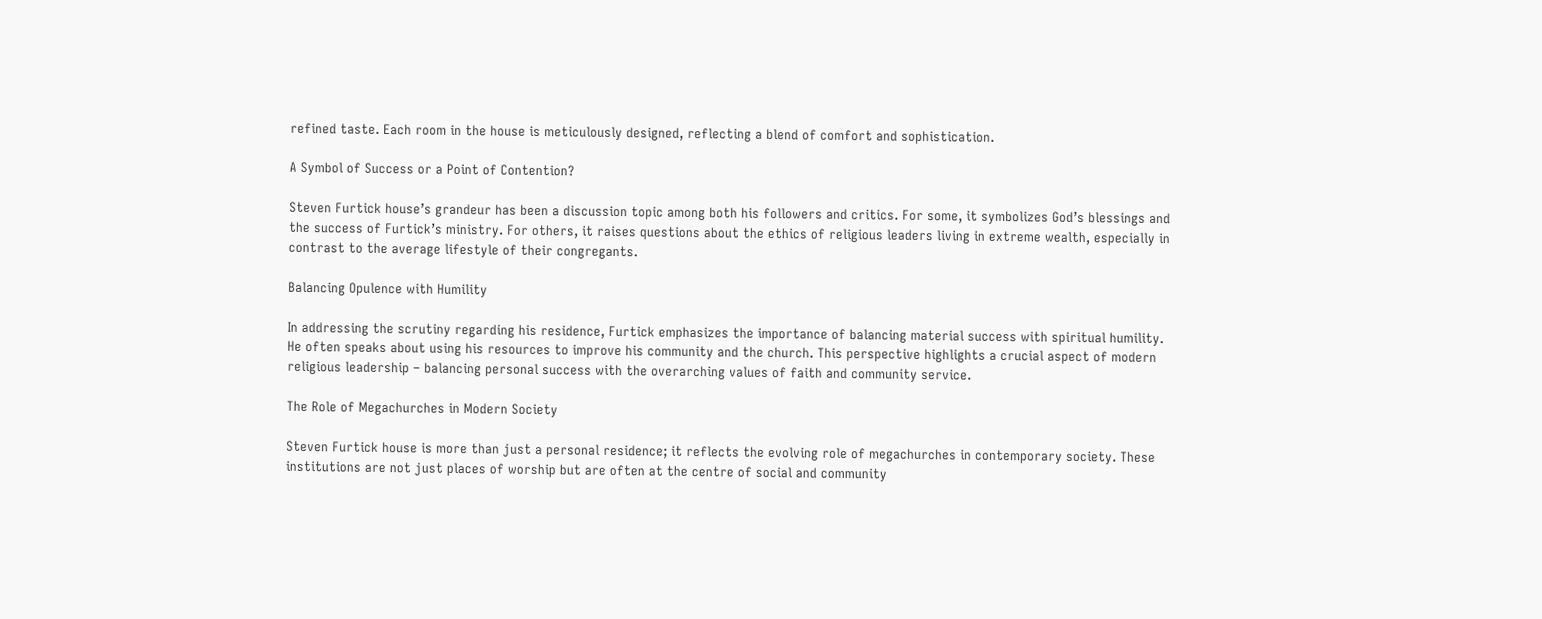refined taste. Each room in the house is meticulously designed, reflecting a blend of comfort and sophistication.

A Symbol of Success or a Point of Contention?

Steven Furtick house’s grandeur has been a discussion topic among both his followers and critics. For some, it symbolizes God’s blessings and the success of Furtick’s ministry. For others, it raises questions about the ethics of religious leaders living in extreme wealth, especially in contrast to the average lifestyle of their congregants.

Balancing Opulence with Humility

In addressing the scrutiny regarding his residence, Furtick emphasizes the importance of balancing material success with spiritual humility. He often speaks about using his resources to improve his community and the church. This perspective highlights a crucial aspect of modern religious leadership – balancing personal success with the overarching values of faith and community service.

The Role of Megachurches in Modern Society

Steven Furtick house is more than just a personal residence; it reflects the evolving role of megachurches in contemporary society. These institutions are not just places of worship but are often at the centre of social and community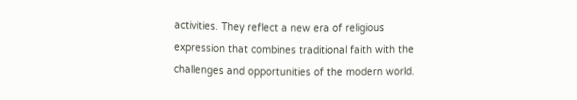activities. They reflect a new era of religious expression that combines traditional faith with the challenges and opportunities of the modern world.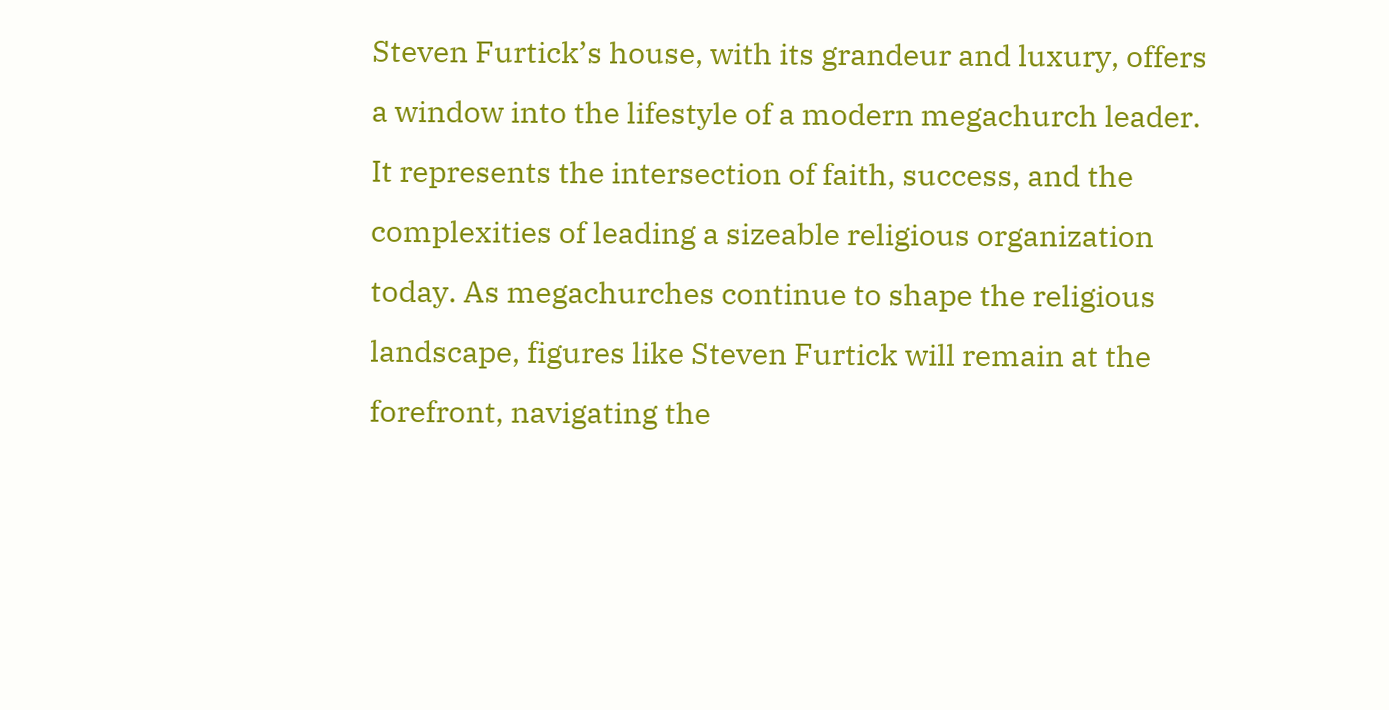Steven Furtick’s house, with its grandeur and luxury, offers a window into the lifestyle of a modern megachurch leader. It represents the intersection of faith, success, and the complexities of leading a sizeable religious organization today. As megachurches continue to shape the religious landscape, figures like Steven Furtick will remain at the forefront, navigating the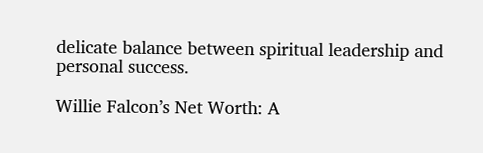delicate balance between spiritual leadership and personal success.

Willie Falcon’s Net Worth: A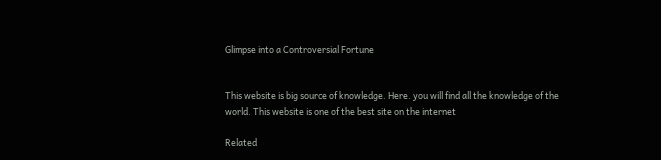Glimpse into a Controversial Fortune


This website is big source of knowledge. Here. you will find all the knowledge of the world. This website is one of the best site on the internet

Related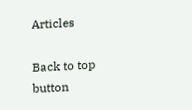Articles

Back to top button